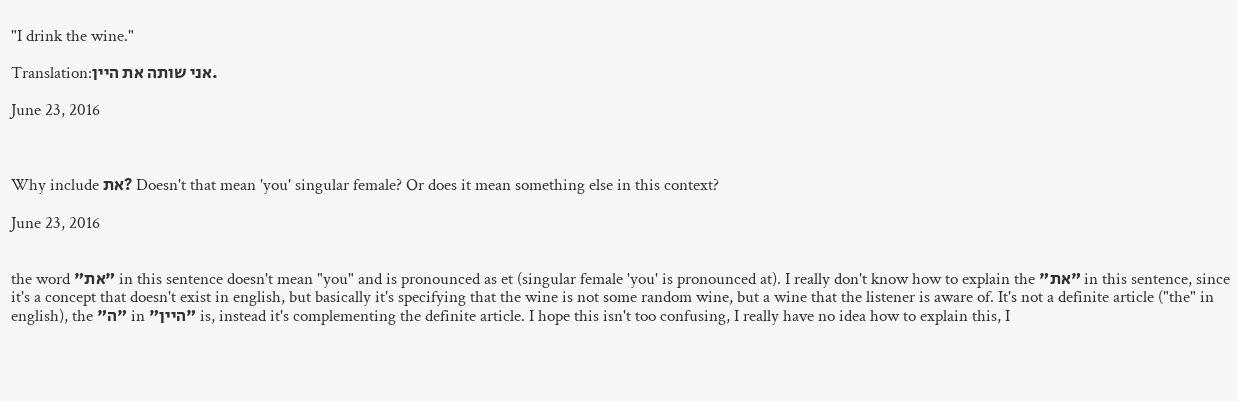"I drink the wine."

Translation:אני שותה את היין.

June 23, 2016



Why include את? Doesn't that mean 'you' singular female? Or does it mean something else in this context?

June 23, 2016


the word "את" in this sentence doesn't mean "you" and is pronounced as et (singular female 'you' is pronounced at). I really don't know how to explain the "את" in this sentence, since it's a concept that doesn't exist in english, but basically it's specifying that the wine is not some random wine, but a wine that the listener is aware of. It's not a definite article ("the" in english), the "ה" in "היין" is, instead it's complementing the definite article. I hope this isn't too confusing, I really have no idea how to explain this, I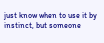just know when to use it by instinct, but someone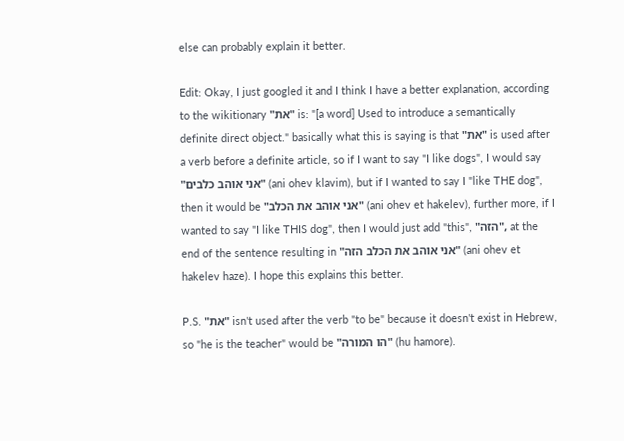else can probably explain it better.

Edit: Okay, I just googled it and I think I have a better explanation, according to the wikitionary "את" is: "[a word] Used to introduce a semantically definite direct object." basically what this is saying is that "את" is used after a verb before a definite article, so if I want to say "I like dogs", I would say "אני אוהב כלבים" (ani ohev klavim), but if I wanted to say I "like THE dog", then it would be "אני אוהב את הכלב" (ani ohev et hakelev), further more, if I wanted to say "I like THIS dog", then I would just add "this", "הזה", at the end of the sentence resulting in "אני אוהב את הכלב הזה" (ani ohev et hakelev haze). I hope this explains this better.

P.S. "את" isn't used after the verb "to be" because it doesn't exist in Hebrew, so "he is the teacher" would be "הו המורה" (hu hamore).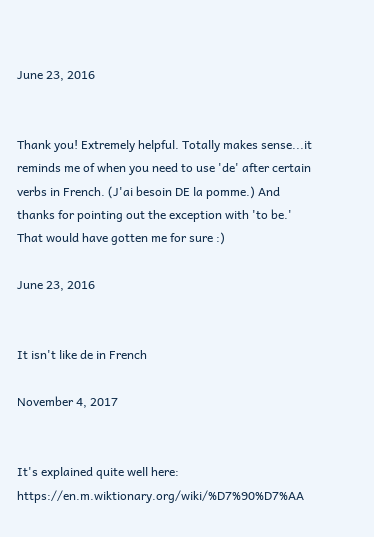June 23, 2016


Thank you! Extremely helpful. Totally makes sense...it reminds me of when you need to use 'de' after certain verbs in French. (J'ai besoin DE la pomme.) And thanks for pointing out the exception with 'to be.' That would have gotten me for sure :)

June 23, 2016


It isn't like de in French

November 4, 2017


It's explained quite well here: https://en.m.wiktionary.org/wiki/%D7%90%D7%AA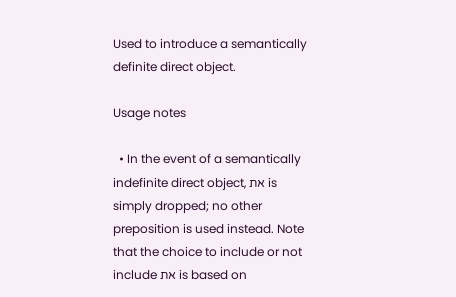Used to introduce a semantically definite direct object.

Usage notes

  • In the event of a semantically indefinite direct object, את is simply dropped; no other preposition is used instead. Note that the choice to include or not include את is based on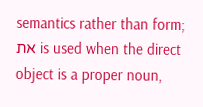semantics rather than form; את is used when the direct object is a proper noun,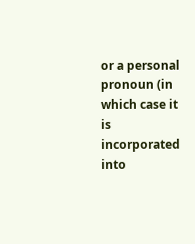or a personal pronoun (in which case it is incorporated into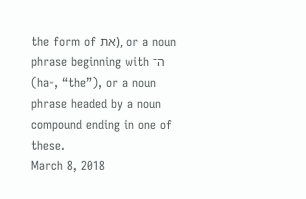the form of את), or a noun phrase beginning with ה־ (ha-, “the”), or a noun phrase headed by a noun compound ending in one of these.
March 8, 2018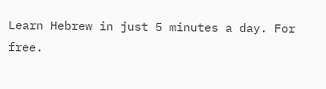Learn Hebrew in just 5 minutes a day. For free.